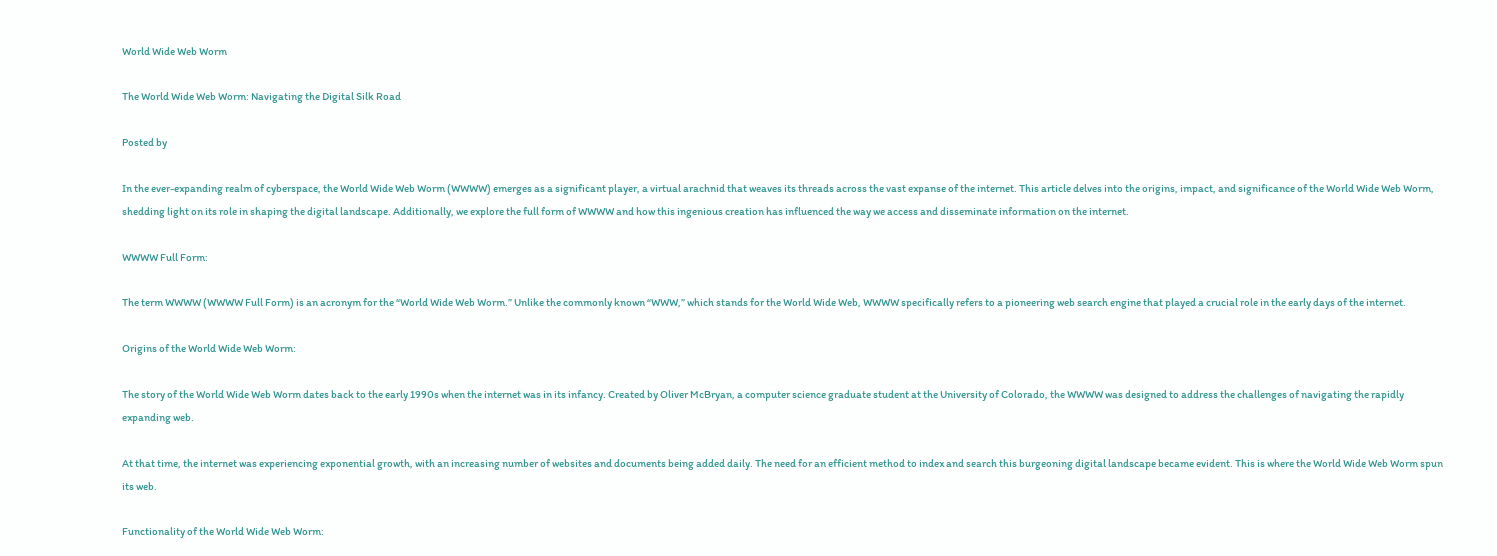World Wide Web Worm

The World Wide Web Worm: Navigating the Digital Silk Road

Posted by

In the ever-expanding realm of cyberspace, the World Wide Web Worm (WWWW) emerges as a significant player, a virtual arachnid that weaves its threads across the vast expanse of the internet. This article delves into the origins, impact, and significance of the World Wide Web Worm, shedding light on its role in shaping the digital landscape. Additionally, we explore the full form of WWWW and how this ingenious creation has influenced the way we access and disseminate information on the internet.

WWWW Full Form:

The term WWWW (WWWW Full Form) is an acronym for the “World Wide Web Worm.” Unlike the commonly known “WWW,” which stands for the World Wide Web, WWWW specifically refers to a pioneering web search engine that played a crucial role in the early days of the internet.

Origins of the World Wide Web Worm:

The story of the World Wide Web Worm dates back to the early 1990s when the internet was in its infancy. Created by Oliver McBryan, a computer science graduate student at the University of Colorado, the WWWW was designed to address the challenges of navigating the rapidly expanding web.

At that time, the internet was experiencing exponential growth, with an increasing number of websites and documents being added daily. The need for an efficient method to index and search this burgeoning digital landscape became evident. This is where the World Wide Web Worm spun its web.

Functionality of the World Wide Web Worm: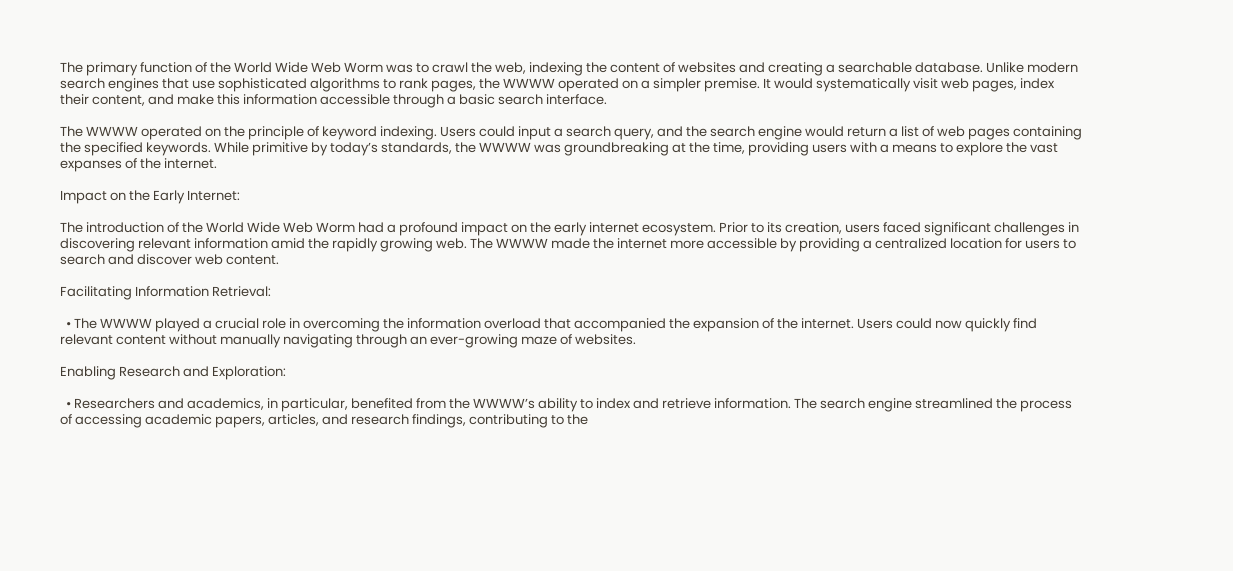The primary function of the World Wide Web Worm was to crawl the web, indexing the content of websites and creating a searchable database. Unlike modern search engines that use sophisticated algorithms to rank pages, the WWWW operated on a simpler premise. It would systematically visit web pages, index their content, and make this information accessible through a basic search interface.

The WWWW operated on the principle of keyword indexing. Users could input a search query, and the search engine would return a list of web pages containing the specified keywords. While primitive by today’s standards, the WWWW was groundbreaking at the time, providing users with a means to explore the vast expanses of the internet.

Impact on the Early Internet:

The introduction of the World Wide Web Worm had a profound impact on the early internet ecosystem. Prior to its creation, users faced significant challenges in discovering relevant information amid the rapidly growing web. The WWWW made the internet more accessible by providing a centralized location for users to search and discover web content.

Facilitating Information Retrieval:

  • The WWWW played a crucial role in overcoming the information overload that accompanied the expansion of the internet. Users could now quickly find relevant content without manually navigating through an ever-growing maze of websites.

Enabling Research and Exploration:

  • Researchers and academics, in particular, benefited from the WWWW’s ability to index and retrieve information. The search engine streamlined the process of accessing academic papers, articles, and research findings, contributing to the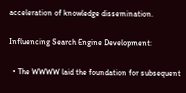acceleration of knowledge dissemination.

Influencing Search Engine Development:

  • The WWWW laid the foundation for subsequent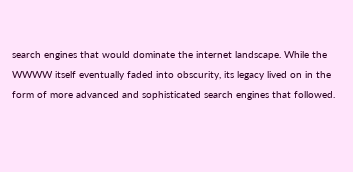search engines that would dominate the internet landscape. While the WWWW itself eventually faded into obscurity, its legacy lived on in the form of more advanced and sophisticated search engines that followed.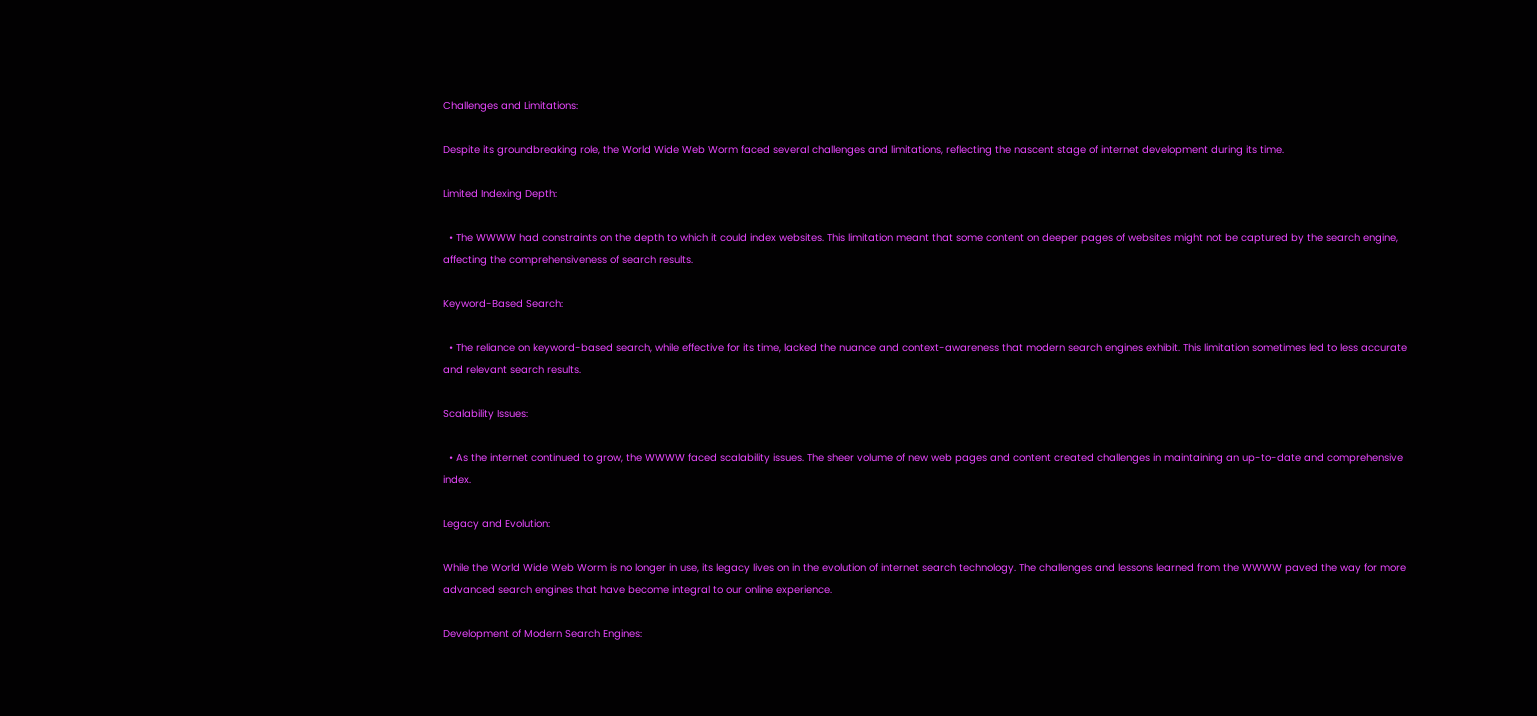Challenges and Limitations:

Despite its groundbreaking role, the World Wide Web Worm faced several challenges and limitations, reflecting the nascent stage of internet development during its time.

Limited Indexing Depth:

  • The WWWW had constraints on the depth to which it could index websites. This limitation meant that some content on deeper pages of websites might not be captured by the search engine, affecting the comprehensiveness of search results.

Keyword-Based Search:

  • The reliance on keyword-based search, while effective for its time, lacked the nuance and context-awareness that modern search engines exhibit. This limitation sometimes led to less accurate and relevant search results.

Scalability Issues:

  • As the internet continued to grow, the WWWW faced scalability issues. The sheer volume of new web pages and content created challenges in maintaining an up-to-date and comprehensive index.

Legacy and Evolution:

While the World Wide Web Worm is no longer in use, its legacy lives on in the evolution of internet search technology. The challenges and lessons learned from the WWWW paved the way for more advanced search engines that have become integral to our online experience.

Development of Modern Search Engines: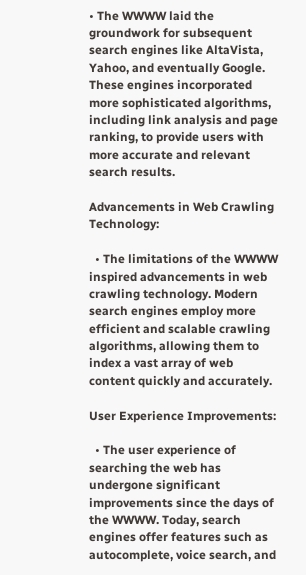• The WWWW laid the groundwork for subsequent search engines like AltaVista, Yahoo, and eventually Google. These engines incorporated more sophisticated algorithms, including link analysis and page ranking, to provide users with more accurate and relevant search results.

Advancements in Web Crawling Technology:

  • The limitations of the WWWW inspired advancements in web crawling technology. Modern search engines employ more efficient and scalable crawling algorithms, allowing them to index a vast array of web content quickly and accurately.

User Experience Improvements:

  • The user experience of searching the web has undergone significant improvements since the days of the WWWW. Today, search engines offer features such as autocomplete, voice search, and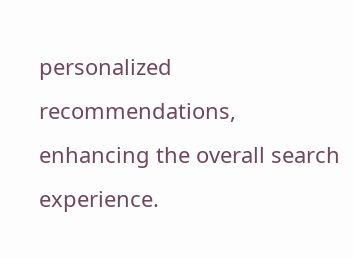personalized recommendations, enhancing the overall search experience.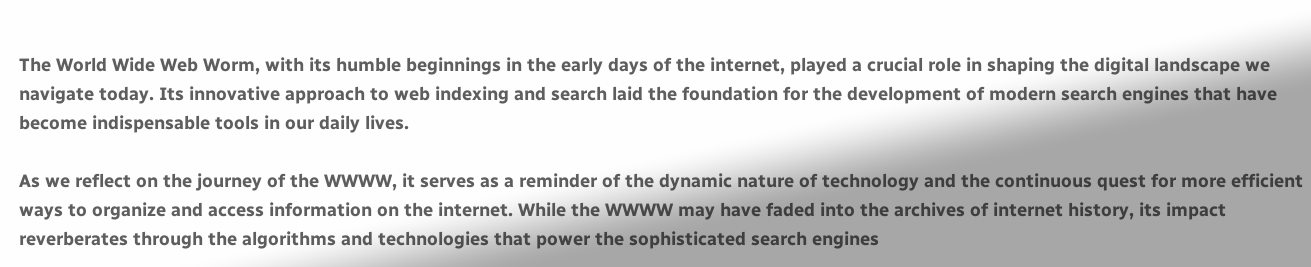The World Wide Web Worm, with its humble beginnings in the early days of the internet, played a crucial role in shaping the digital landscape we navigate today. Its innovative approach to web indexing and search laid the foundation for the development of modern search engines that have become indispensable tools in our daily lives.

As we reflect on the journey of the WWWW, it serves as a reminder of the dynamic nature of technology and the continuous quest for more efficient ways to organize and access information on the internet. While the WWWW may have faded into the archives of internet history, its impact reverberates through the algorithms and technologies that power the sophisticated search engines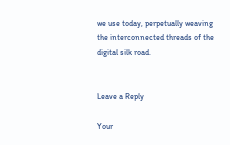we use today, perpetually weaving the interconnected threads of the digital silk road.


Leave a Reply

Your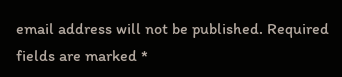email address will not be published. Required fields are marked *